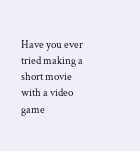Have you ever tried making a short movie with a video game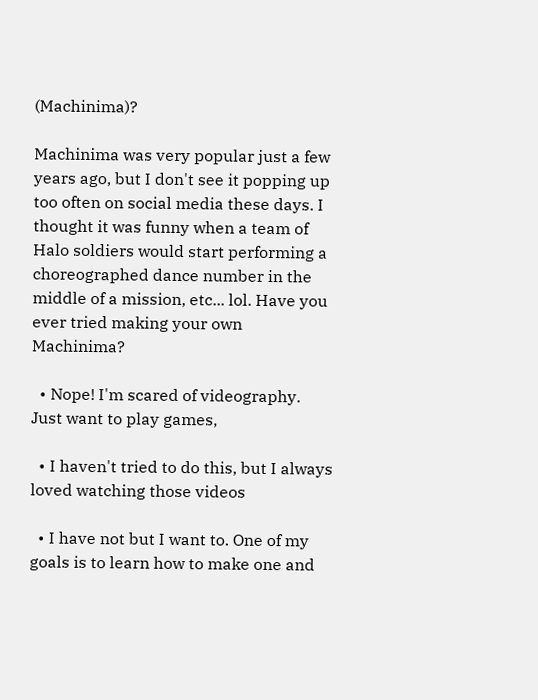(Machinima)?

Machinima was very popular just a few years ago, but I don't see it popping up too often on social media these days. I thought it was funny when a team of Halo soldiers would start performing a choreographed dance number in the middle of a mission, etc... lol. Have you ever tried making your own Machinima?

  • Nope! I'm scared of videography. Just want to play games,

  • I haven't tried to do this, but I always loved watching those videos

  • I have not but I want to. One of my goals is to learn how to make one and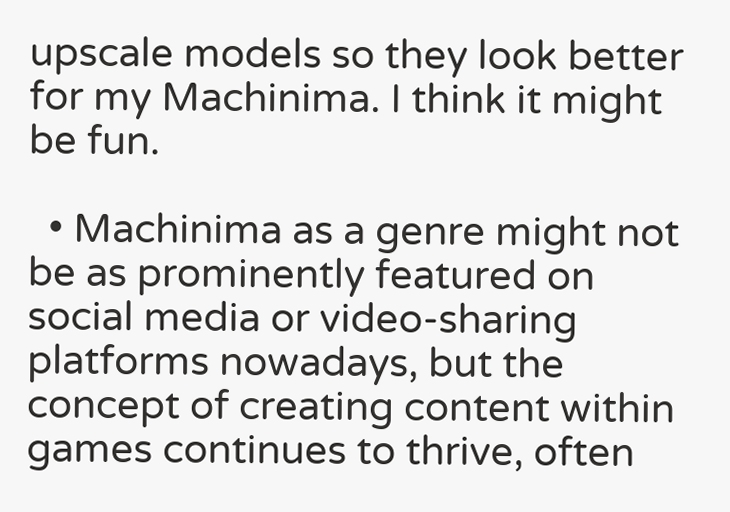upscale models so they look better for my Machinima. I think it might be fun.

  • Machinima as a genre might not be as prominently featured on social media or video-sharing platforms nowadays, but the concept of creating content within games continues to thrive, often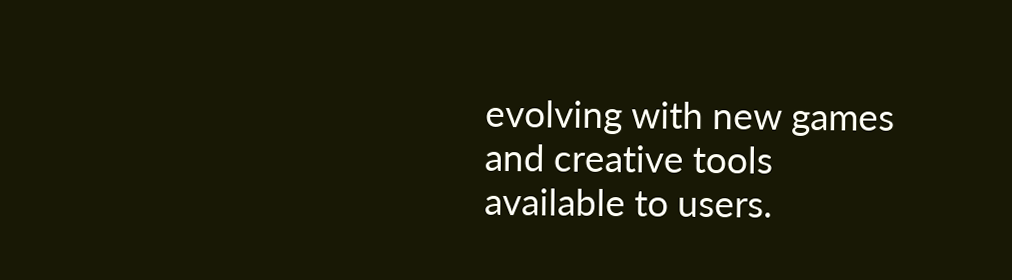evolving with new games and creative tools available to users.